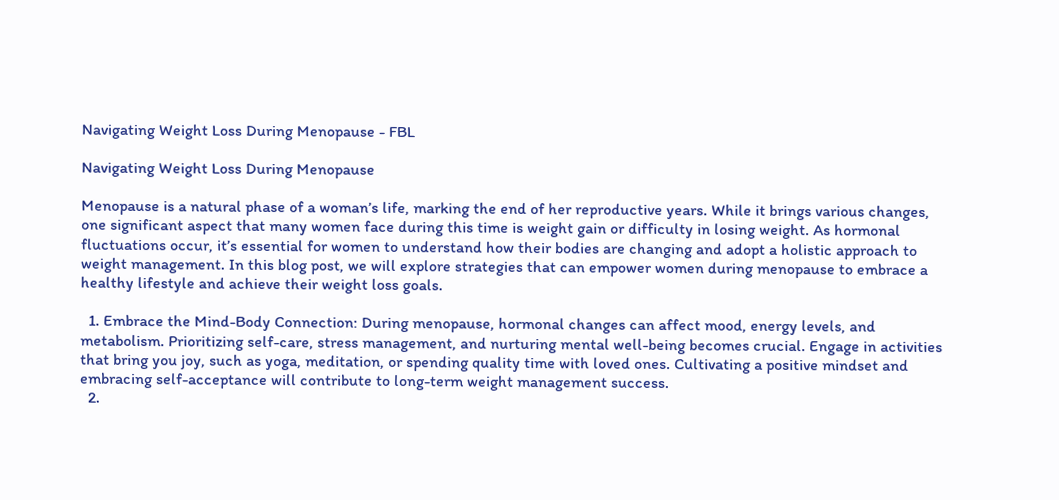Navigating Weight Loss During Menopause - FBL

Navigating Weight Loss During Menopause

Menopause is a natural phase of a woman’s life, marking the end of her reproductive years. While it brings various changes, one significant aspect that many women face during this time is weight gain or difficulty in losing weight. As hormonal fluctuations occur, it’s essential for women to understand how their bodies are changing and adopt a holistic approach to weight management. In this blog post, we will explore strategies that can empower women during menopause to embrace a healthy lifestyle and achieve their weight loss goals.

  1. Embrace the Mind-Body Connection: During menopause, hormonal changes can affect mood, energy levels, and metabolism. Prioritizing self-care, stress management, and nurturing mental well-being becomes crucial. Engage in activities that bring you joy, such as yoga, meditation, or spending quality time with loved ones. Cultivating a positive mindset and embracing self-acceptance will contribute to long-term weight management success.
  2.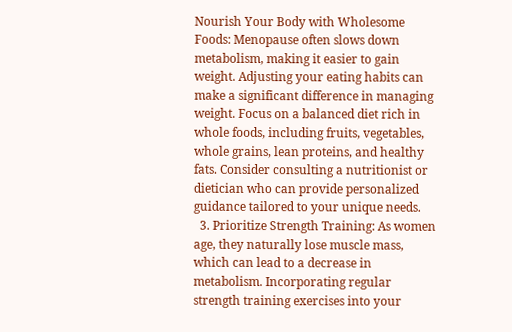Nourish Your Body with Wholesome Foods: Menopause often slows down metabolism, making it easier to gain weight. Adjusting your eating habits can make a significant difference in managing weight. Focus on a balanced diet rich in whole foods, including fruits, vegetables, whole grains, lean proteins, and healthy fats. Consider consulting a nutritionist or dietician who can provide personalized guidance tailored to your unique needs.
  3. Prioritize Strength Training: As women age, they naturally lose muscle mass, which can lead to a decrease in metabolism. Incorporating regular strength training exercises into your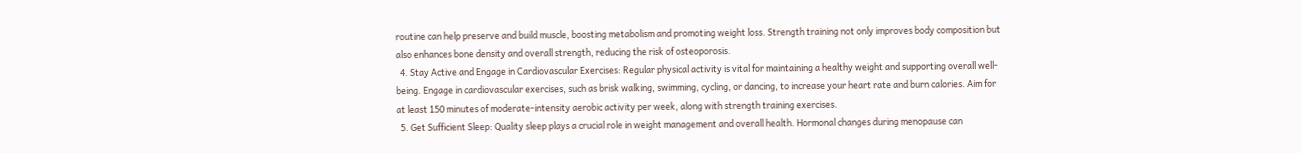routine can help preserve and build muscle, boosting metabolism and promoting weight loss. Strength training not only improves body composition but also enhances bone density and overall strength, reducing the risk of osteoporosis.
  4. Stay Active and Engage in Cardiovascular Exercises: Regular physical activity is vital for maintaining a healthy weight and supporting overall well-being. Engage in cardiovascular exercises, such as brisk walking, swimming, cycling, or dancing, to increase your heart rate and burn calories. Aim for at least 150 minutes of moderate-intensity aerobic activity per week, along with strength training exercises.
  5. Get Sufficient Sleep: Quality sleep plays a crucial role in weight management and overall health. Hormonal changes during menopause can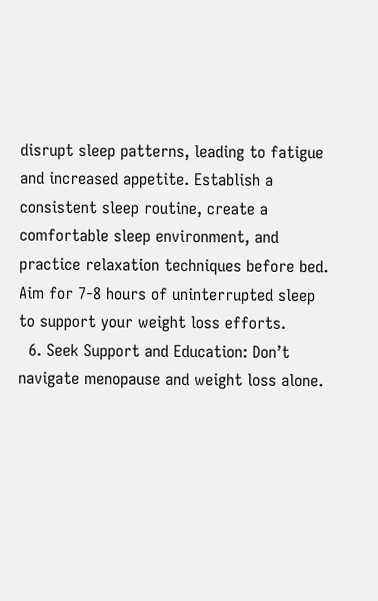disrupt sleep patterns, leading to fatigue and increased appetite. Establish a consistent sleep routine, create a comfortable sleep environment, and practice relaxation techniques before bed. Aim for 7-8 hours of uninterrupted sleep to support your weight loss efforts.
  6. Seek Support and Education: Don’t navigate menopause and weight loss alone.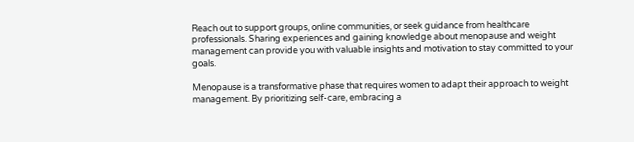Reach out to support groups, online communities, or seek guidance from healthcare professionals. Sharing experiences and gaining knowledge about menopause and weight management can provide you with valuable insights and motivation to stay committed to your goals.

Menopause is a transformative phase that requires women to adapt their approach to weight management. By prioritizing self-care, embracing a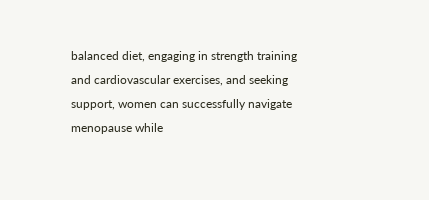balanced diet, engaging in strength training and cardiovascular exercises, and seeking support, women can successfully navigate menopause while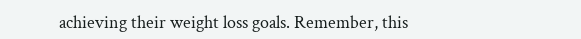achieving their weight loss goals. Remember, this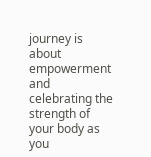journey is about empowerment and celebrating the strength of your body as you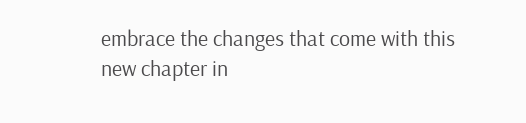embrace the changes that come with this new chapter in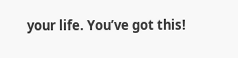your life. You’ve got this!